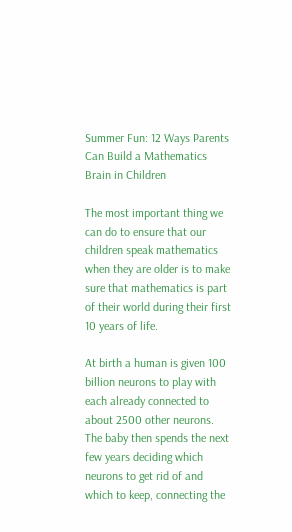Summer Fun: 12 Ways Parents Can Build a Mathematics Brain in Children

The most important thing we can do to ensure that our children speak mathematics when they are older is to make sure that mathematics is part of their world during their first 10 years of life.

At birth a human is given 100 billion neurons to play with each already connected to about 2500 other neurons. The baby then spends the next few years deciding which neurons to get rid of and which to keep, connecting the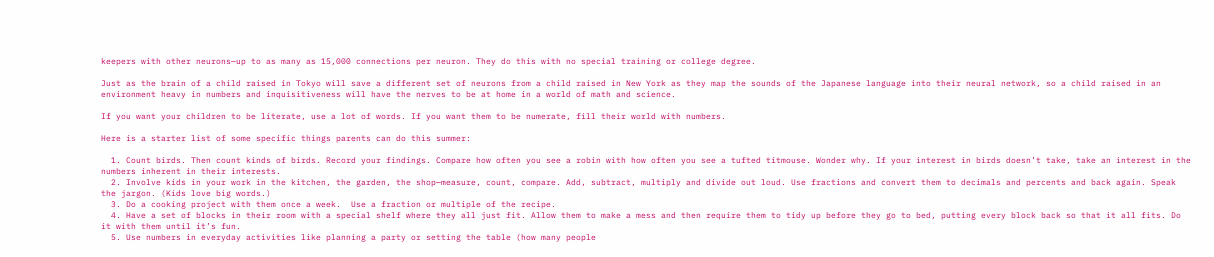keepers with other neurons—up to as many as 15,000 connections per neuron. They do this with no special training or college degree.

Just as the brain of a child raised in Tokyo will save a different set of neurons from a child raised in New York as they map the sounds of the Japanese language into their neural network, so a child raised in an environment heavy in numbers and inquisitiveness will have the nerves to be at home in a world of math and science.

If you want your children to be literate, use a lot of words. If you want them to be numerate, fill their world with numbers.

Here is a starter list of some specific things parents can do this summer:

  1. Count birds. Then count kinds of birds. Record your findings. Compare how often you see a robin with how often you see a tufted titmouse. Wonder why. If your interest in birds doesn’t take, take an interest in the numbers inherent in their interests.
  2. Involve kids in your work in the kitchen, the garden, the shop—measure, count, compare. Add, subtract, multiply and divide out loud. Use fractions and convert them to decimals and percents and back again. Speak the jargon. (Kids love big words.)
  3. Do a cooking project with them once a week.  Use a fraction or multiple of the recipe.
  4. Have a set of blocks in their room with a special shelf where they all just fit. Allow them to make a mess and then require them to tidy up before they go to bed, putting every block back so that it all fits. Do it with them until it’s fun.
  5. Use numbers in everyday activities like planning a party or setting the table (how many people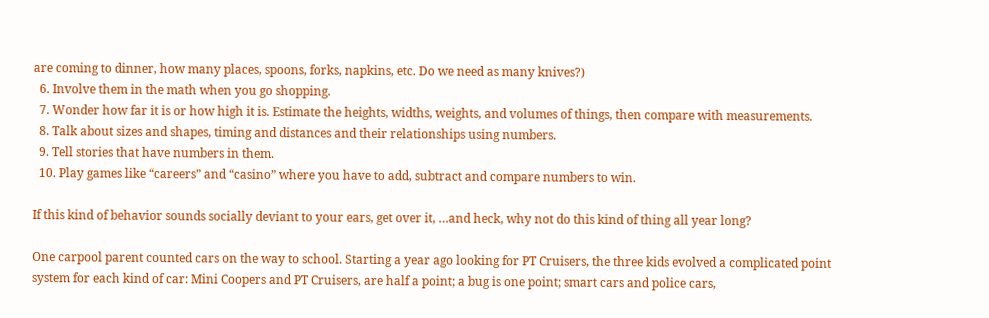are coming to dinner, how many places, spoons, forks, napkins, etc. Do we need as many knives?)
  6. Involve them in the math when you go shopping.
  7. Wonder how far it is or how high it is. Estimate the heights, widths, weights, and volumes of things, then compare with measurements.
  8. Talk about sizes and shapes, timing and distances and their relationships using numbers.
  9. Tell stories that have numbers in them.
  10. Play games like “careers” and “casino” where you have to add, subtract and compare numbers to win.

If this kind of behavior sounds socially deviant to your ears, get over it, …and heck, why not do this kind of thing all year long?

One carpool parent counted cars on the way to school. Starting a year ago looking for PT Cruisers, the three kids evolved a complicated point system for each kind of car: Mini Coopers and PT Cruisers, are half a point; a bug is one point; smart cars and police cars,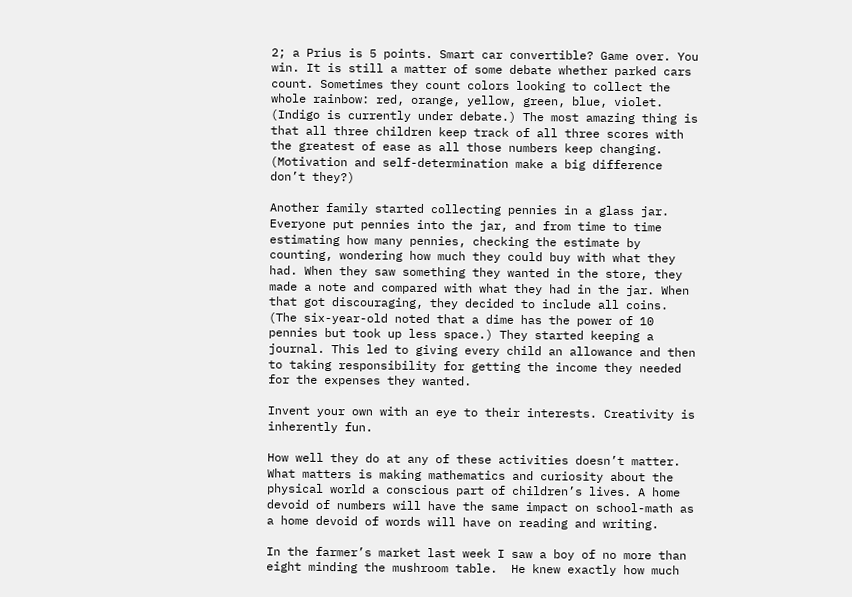2; a Prius is 5 points. Smart car convertible? Game over. You win. It is still a matter of some debate whether parked cars count. Sometimes they count colors looking to collect the whole rainbow: red, orange, yellow, green, blue, violet. (Indigo is currently under debate.) The most amazing thing is that all three children keep track of all three scores with the greatest of ease as all those numbers keep changing. (Motivation and self-determination make a big difference don’t they?)

Another family started collecting pennies in a glass jar. Everyone put pennies into the jar, and from time to time estimating how many pennies, checking the estimate by counting, wondering how much they could buy with what they had. When they saw something they wanted in the store, they made a note and compared with what they had in the jar. When that got discouraging, they decided to include all coins. (The six-year-old noted that a dime has the power of 10 pennies but took up less space.) They started keeping a journal. This led to giving every child an allowance and then to taking responsibility for getting the income they needed for the expenses they wanted.

Invent your own with an eye to their interests. Creativity is inherently fun.

How well they do at any of these activities doesn’t matter. What matters is making mathematics and curiosity about the physical world a conscious part of children’s lives. A home devoid of numbers will have the same impact on school-math as a home devoid of words will have on reading and writing.

In the farmer’s market last week I saw a boy of no more than eight minding the mushroom table.  He knew exactly how much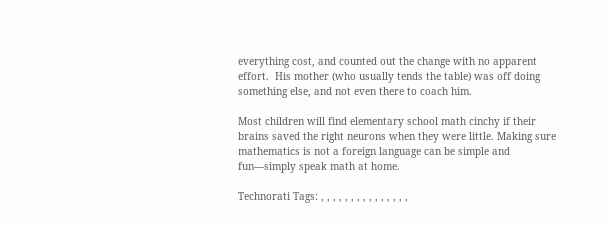everything cost, and counted out the change with no apparent effort.  His mother (who usually tends the table) was off doing something else, and not even there to coach him.

Most children will find elementary school math cinchy if their brains saved the right neurons when they were little. Making sure mathematics is not a foreign language can be simple and fun—simply speak math at home.

Technorati Tags: , , , , , , , , , , , , , , ,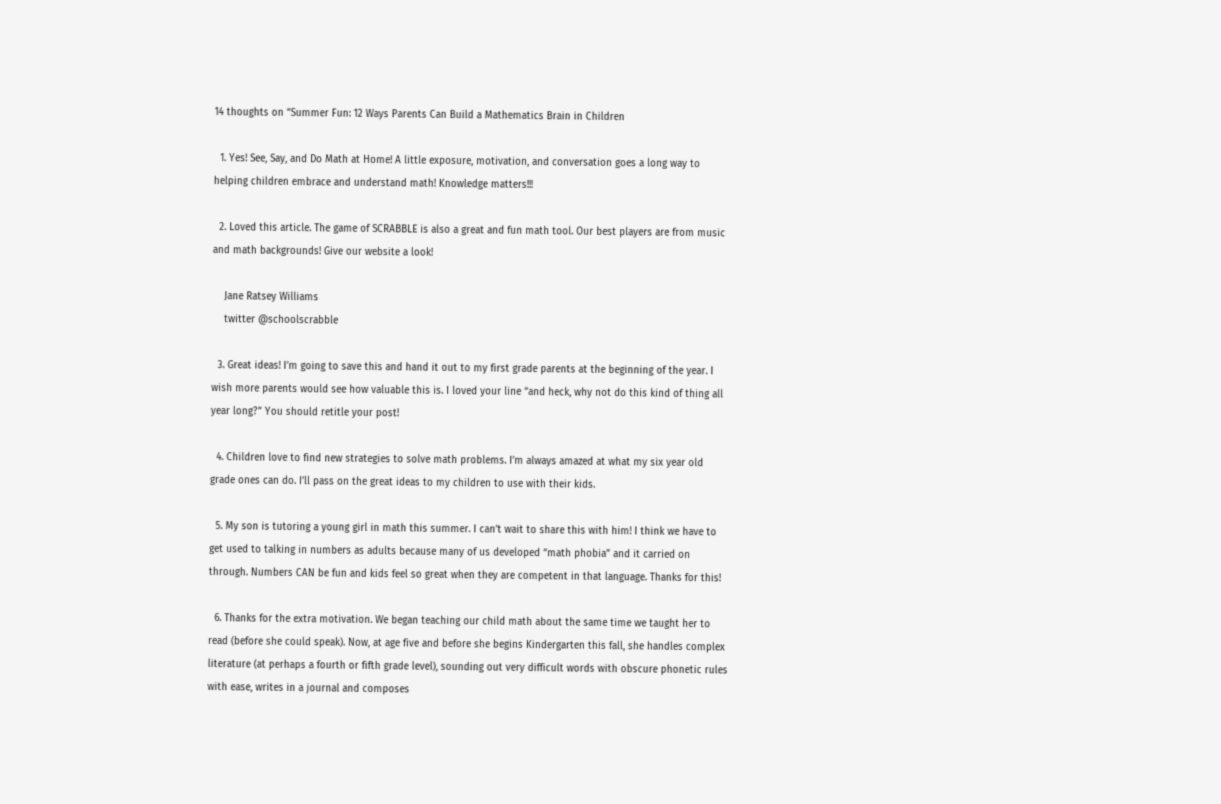14 thoughts on “Summer Fun: 12 Ways Parents Can Build a Mathematics Brain in Children

  1. Yes! See, Say, and Do Math at Home! A little exposure, motivation, and conversation goes a long way to helping children embrace and understand math! Knowledge matters!!!

  2. Loved this article. The game of SCRABBLE is also a great and fun math tool. Our best players are from music and math backgrounds! Give our website a look!

    Jane Ratsey Williams
    twitter @schoolscrabble

  3. Great ideas! I’m going to save this and hand it out to my first grade parents at the beginning of the year. I wish more parents would see how valuable this is. I loved your line “and heck, why not do this kind of thing all year long?” You should retitle your post!

  4. Children love to find new strategies to solve math problems. I’m always amazed at what my six year old grade ones can do. I’ll pass on the great ideas to my children to use with their kids.

  5. My son is tutoring a young girl in math this summer. I can’t wait to share this with him! I think we have to get used to talking in numbers as adults because many of us developed “math phobia” and it carried on through. Numbers CAN be fun and kids feel so great when they are competent in that language. Thanks for this!

  6. Thanks for the extra motivation. We began teaching our child math about the same time we taught her to read (before she could speak). Now, at age five and before she begins Kindergarten this fall, she handles complex literature (at perhaps a fourth or fifth grade level), sounding out very difficult words with obscure phonetic rules with ease, writes in a journal and composes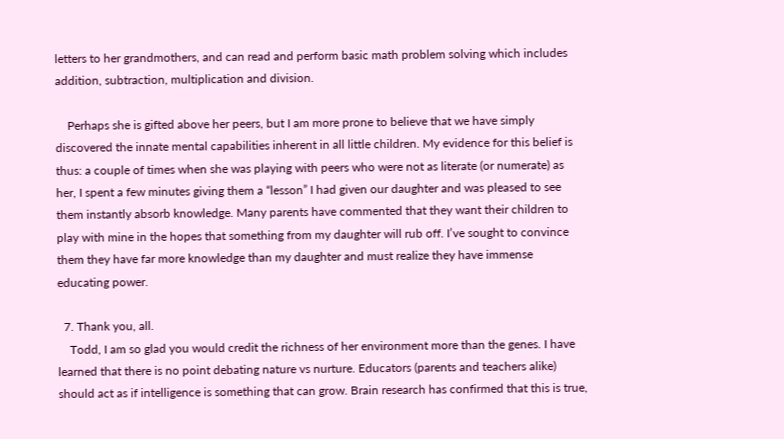letters to her grandmothers, and can read and perform basic math problem solving which includes addition, subtraction, multiplication and division.

    Perhaps she is gifted above her peers, but I am more prone to believe that we have simply discovered the innate mental capabilities inherent in all little children. My evidence for this belief is thus: a couple of times when she was playing with peers who were not as literate (or numerate) as her, I spent a few minutes giving them a “lesson” I had given our daughter and was pleased to see them instantly absorb knowledge. Many parents have commented that they want their children to play with mine in the hopes that something from my daughter will rub off. I’ve sought to convince them they have far more knowledge than my daughter and must realize they have immense educating power.

  7. Thank you, all.
    Todd, I am so glad you would credit the richness of her environment more than the genes. I have learned that there is no point debating nature vs nurture. Educators (parents and teachers alike) should act as if intelligence is something that can grow. Brain research has confirmed that this is true,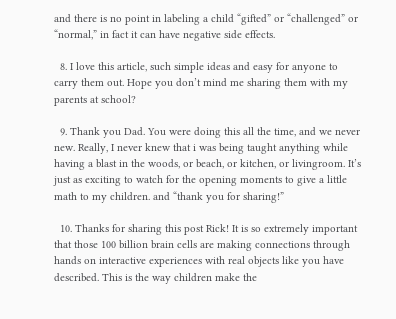and there is no point in labeling a child “gifted” or “challenged” or “normal,” in fact it can have negative side effects.

  8. I love this article, such simple ideas and easy for anyone to carry them out. Hope you don’t mind me sharing them with my parents at school?

  9. Thank you Dad. You were doing this all the time, and we never new. Really, I never knew that i was being taught anything while having a blast in the woods, or beach, or kitchen, or livingroom. It’s just as exciting to watch for the opening moments to give a little math to my children. and “thank you for sharing!”

  10. Thanks for sharing this post Rick! It is so extremely important that those 100 billion brain cells are making connections through hands on interactive experiences with real objects like you have described. This is the way children make the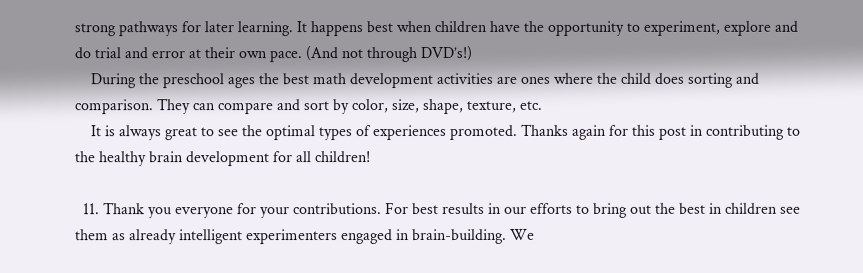strong pathways for later learning. It happens best when children have the opportunity to experiment, explore and do trial and error at their own pace. (And not through DVD’s!)
    During the preschool ages the best math development activities are ones where the child does sorting and comparison. They can compare and sort by color, size, shape, texture, etc.
    It is always great to see the optimal types of experiences promoted. Thanks again for this post in contributing to the healthy brain development for all children!

  11. Thank you everyone for your contributions. For best results in our efforts to bring out the best in children see them as already intelligent experimenters engaged in brain-building. We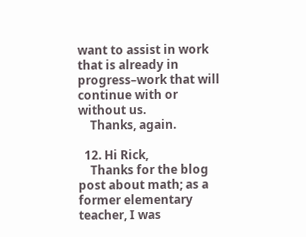want to assist in work that is already in progress–work that will continue with or without us.
    Thanks, again.

  12. Hi Rick,
    Thanks for the blog post about math; as a former elementary teacher, I was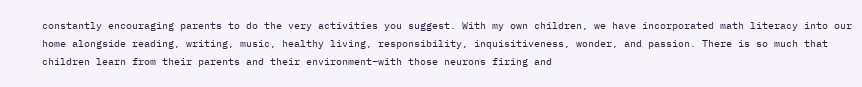constantly encouraging parents to do the very activities you suggest. With my own children, we have incorporated math literacy into our home alongside reading, writing, music, healthy living, responsibility, inquisitiveness, wonder, and passion. There is so much that children learn from their parents and their environment–with those neurons firing and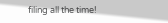filing all the time!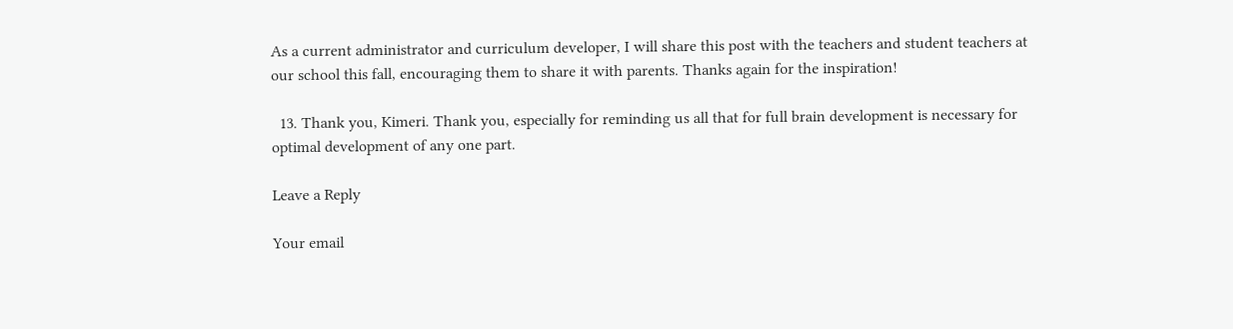As a current administrator and curriculum developer, I will share this post with the teachers and student teachers at our school this fall, encouraging them to share it with parents. Thanks again for the inspiration!

  13. Thank you, Kimeri. Thank you, especially for reminding us all that for full brain development is necessary for optimal development of any one part.

Leave a Reply

Your email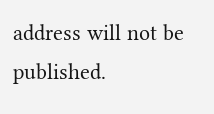address will not be published.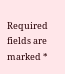Required fields are marked *